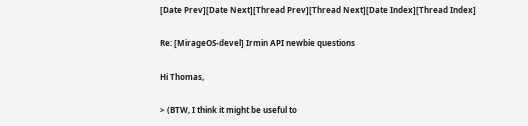[Date Prev][Date Next][Thread Prev][Thread Next][Date Index][Thread Index]

Re: [MirageOS-devel] Irmin API newbie questions

Hi Thomas,

> (BTW, I think it might be useful to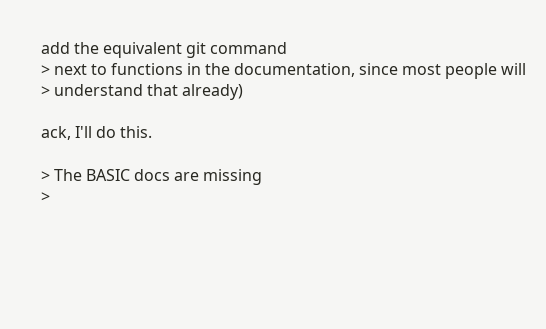add the equivalent git command
> next to functions in the documentation, since most people will
> understand that already)

ack, I'll do this.

> The BASIC docs are missing
>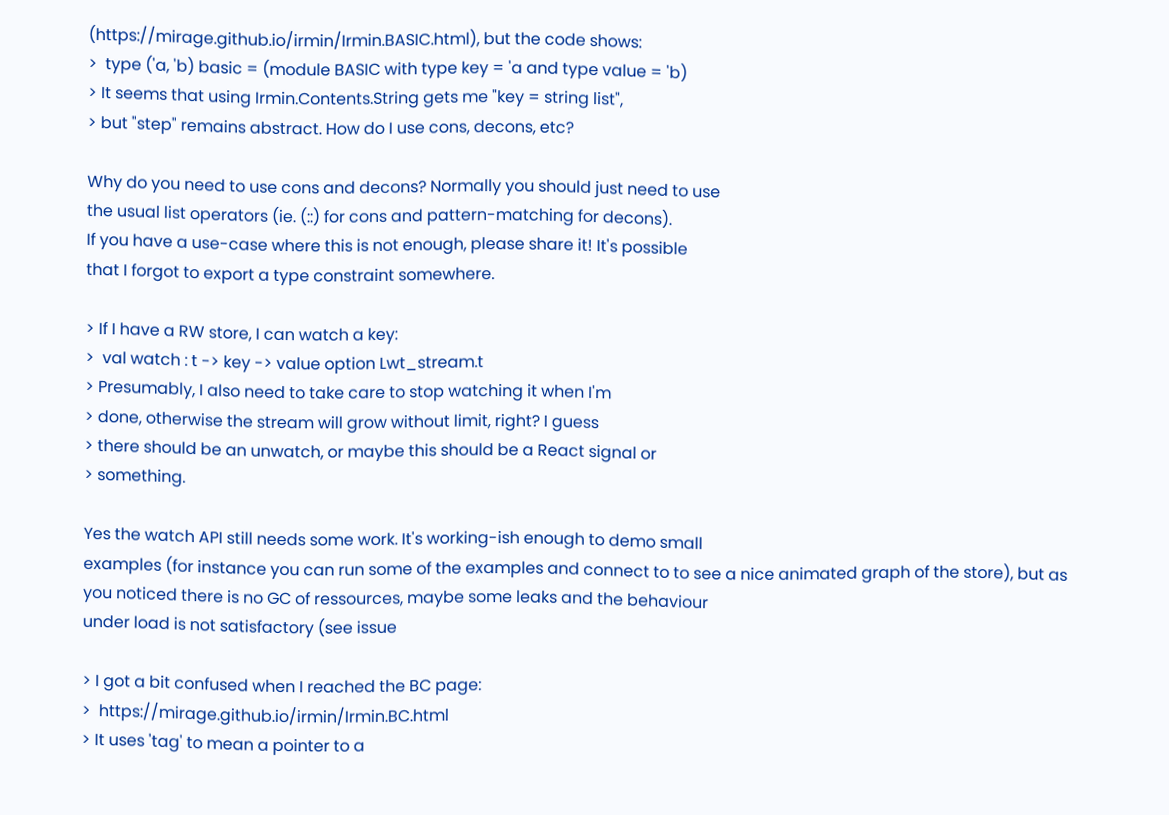(https://mirage.github.io/irmin/Irmin.BASIC.html), but the code shows:
>  type ('a, 'b) basic = (module BASIC with type key = 'a and type value = 'b)
> It seems that using Irmin.Contents.String gets me "key = string list",
> but "step" remains abstract. How do I use cons, decons, etc?

Why do you need to use cons and decons? Normally you should just need to use
the usual list operators (ie. (::) for cons and pattern-matching for decons).
If you have a use-case where this is not enough, please share it! It's possible
that I forgot to export a type constraint somewhere.

> If I have a RW store, I can watch a key:
>  val watch : t -> key -> value option Lwt_stream.t
> Presumably, I also need to take care to stop watching it when I'm
> done, otherwise the stream will grow without limit, right? I guess
> there should be an unwatch, or maybe this should be a React signal or
> something.

Yes the watch API still needs some work. It's working-ish enough to demo small
examples (for instance you can run some of the examples and connect to to see a nice animated graph of the store), but as
you noticed there is no GC of ressources, maybe some leaks and the behaviour
under load is not satisfactory (see issue

> I got a bit confused when I reached the BC page:
>  https://mirage.github.io/irmin/Irmin.BC.html
> It uses 'tag' to mean a pointer to a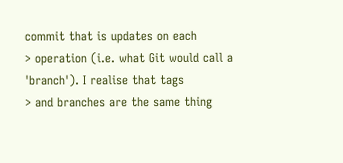commit that is updates on each
> operation (i.e. what Git would call a 'branch'). I realise that tags
> and branches are the same thing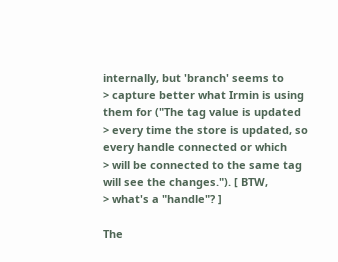internally, but 'branch' seems to
> capture better what Irmin is using them for ("The tag value is updated
> every time the store is updated, so every handle connected or which
> will be connected to the same tag will see the changes."). [ BTW,
> what's a "handle"? ]

The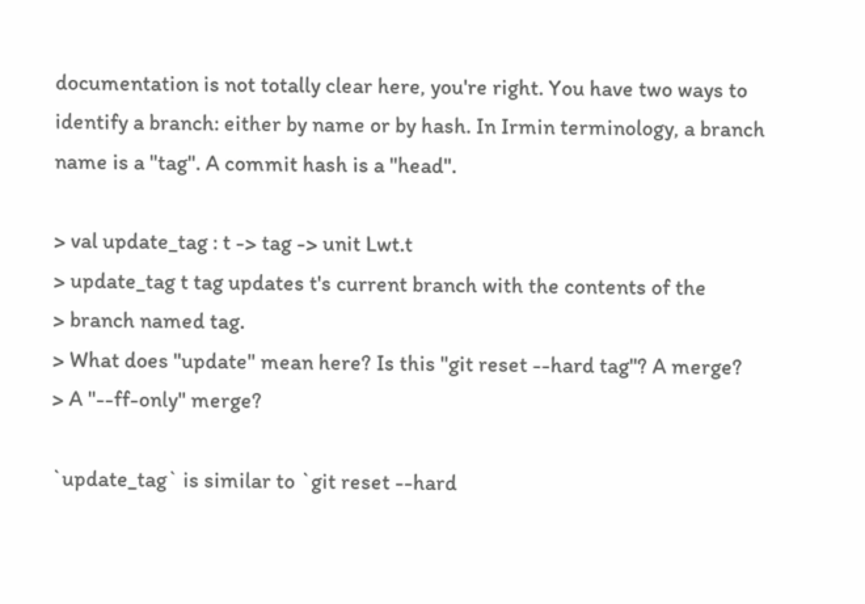documentation is not totally clear here, you're right. You have two ways to
identify a branch: either by name or by hash. In Irmin terminology, a branch
name is a "tag". A commit hash is a "head".

> val update_tag : t -> tag -> unit Lwt.t
> update_tag t tag updates t's current branch with the contents of the
> branch named tag.
> What does "update" mean here? Is this "git reset --hard tag"? A merge?
> A "--ff-only" merge?

`update_tag` is similar to `git reset --hard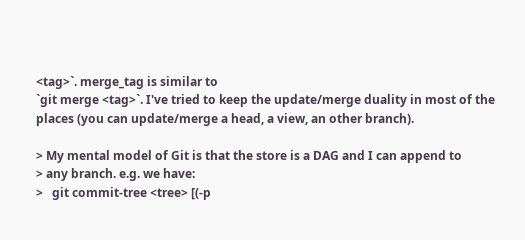<tag>`. merge_tag is similar to
`git merge <tag>`. I've tried to keep the update/merge duality in most of the
places (you can update/merge a head, a view, an other branch).

> My mental model of Git is that the store is a DAG and I can append to
> any branch. e.g. we have:
>   git commit-tree <tree> [(-p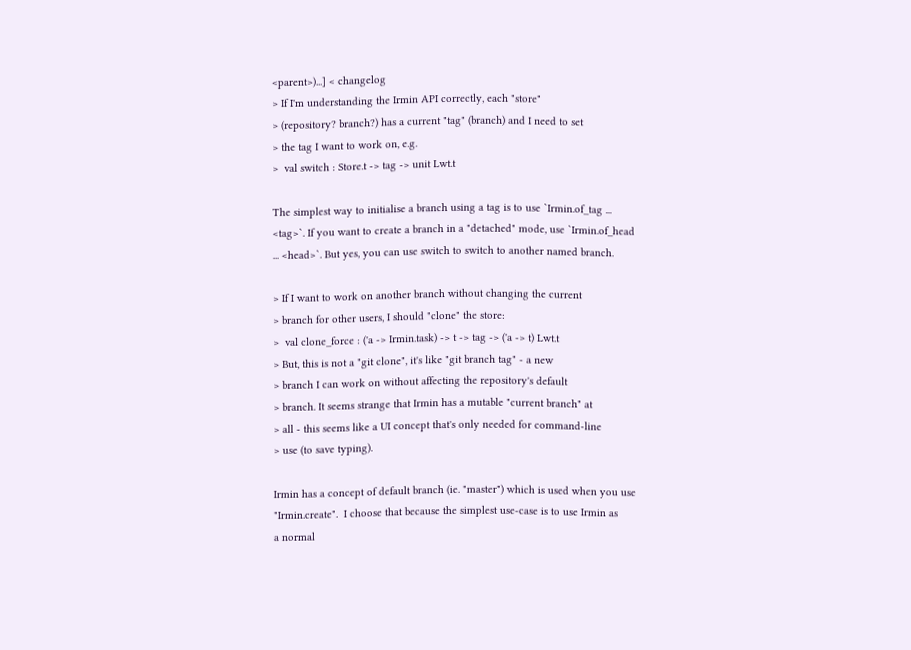<parent>)...] < changelog
> If I'm understanding the Irmin API correctly, each "store"
> (repository? branch?) has a current "tag" (branch) and I need to set
> the tag I want to work on, e.g.
>  val switch : Store.t -> tag -> unit Lwt.t

The simplest way to initialise a branch using a tag is to use `Irmin.of_tag ...
<tag>`. If you want to create a branch in a "detached" mode, use `Irmin.of_head
... <head>`. But yes, you can use switch to switch to another named branch.

> If I want to work on another branch without changing the current
> branch for other users, I should "clone" the store:
>  val clone_force : ('a -> Irmin.task) -> t -> tag -> ('a -> t) Lwt.t
> But, this is not a "git clone", it's like "git branch tag" - a new
> branch I can work on without affecting the repository's default
> branch. It seems strange that Irmin has a mutable "current branch" at
> all - this seems like a UI concept that's only needed for command-line
> use (to save typing).

Irmin has a concept of default branch (ie. "master") which is used when you use
"Irmin.create".  I choose that because the simplest use-case is to use Irmin as
a normal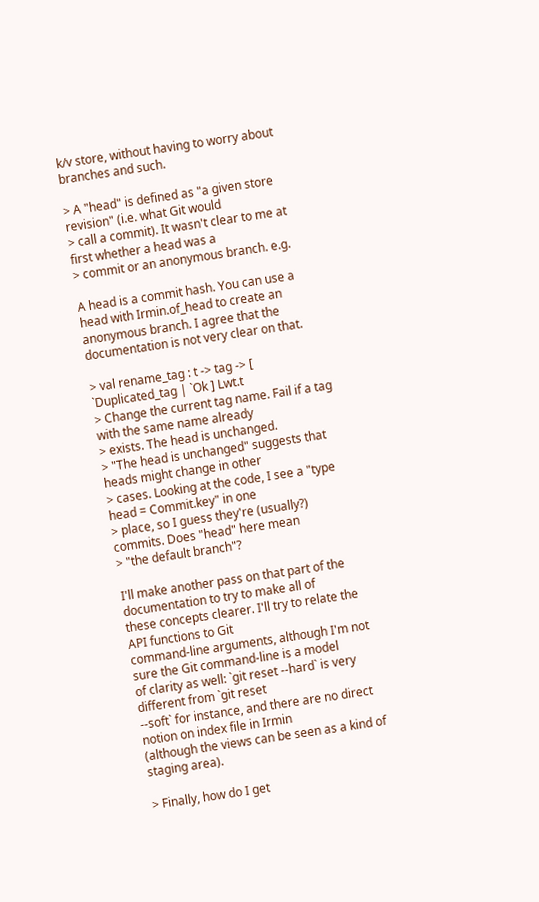k/v store, without having to worry about branches and such.

> A "head" is defined as "a given store revision" (i.e. what Git would
> call a commit). It wasn't clear to me at first whether a head was a
> commit or an anonymous branch. e.g.

A head is a commit hash. You can use a head with Irmin.of_head to create an
anonymous branch. I agree that the documentation is not very clear on that.

> val rename_tag : t -> tag -> [ `Duplicated_tag | `Ok ] Lwt.t
> Change the current tag name. Fail if a tag with the same name already
> exists. The head is unchanged.
> "The head is unchanged" suggests that heads might change in other
> cases. Looking at the code, I see a "type head = Commit.key" in one
> place, so I guess they're (usually?) commits. Does "head" here mean
> "the default branch"?

I'll make another pass on that part of the documentation to try to make all of
these concepts clearer. I'll try to relate the API functions to Git
command-line arguments, although I'm not sure the Git command-line is a model
of clarity as well: `git reset --hard` is very different from `git reset
--soft` for instance, and there are no direct notion on index file in Irmin
(although the views can be seen as a kind of staging area).

> Finally, how do I get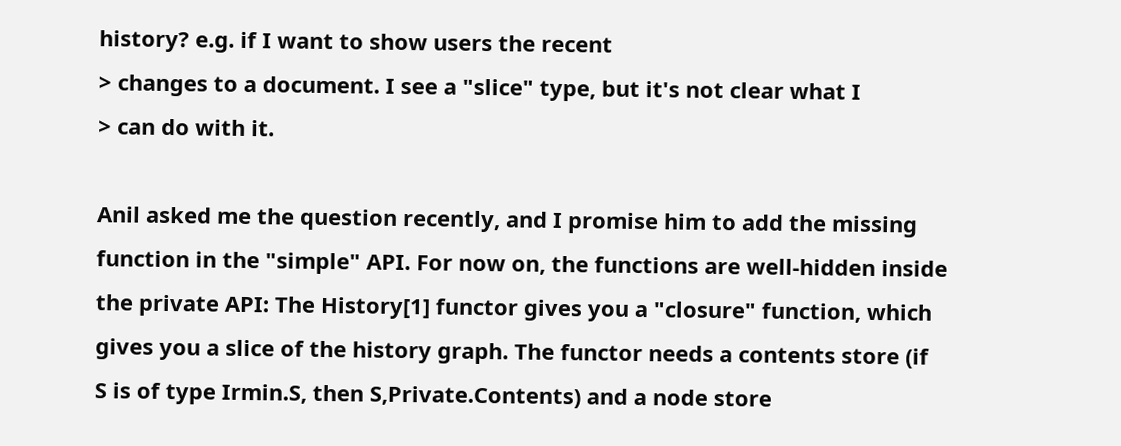history? e.g. if I want to show users the recent
> changes to a document. I see a "slice" type, but it's not clear what I
> can do with it.

Anil asked me the question recently, and I promise him to add the missing
function in the "simple" API. For now on, the functions are well-hidden inside
the private API: The History[1] functor gives you a "closure" function, which
gives you a slice of the history graph. The functor needs a contents store (if
S is of type Irmin.S, then S,Private.Contents) and a node store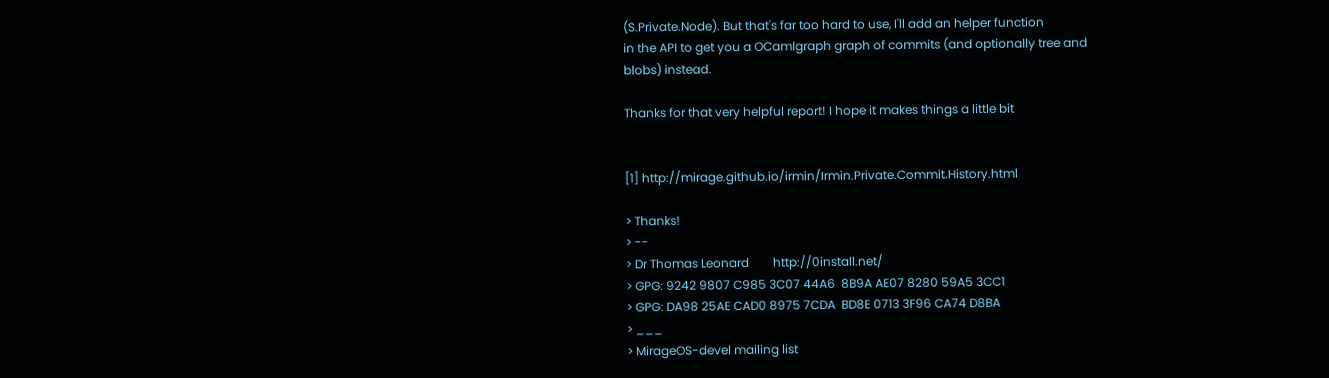(S.Private.Node). But that's far too hard to use, I'll add an helper function
in the API to get you a OCamlgraph graph of commits (and optionally tree and
blobs) instead.

Thanks for that very helpful report! I hope it makes things a little bit


[1] http://mirage.github.io/irmin/Irmin.Private.Commit.History.html

> Thanks!
> --
> Dr Thomas Leonard        http://0install.net/
> GPG: 9242 9807 C985 3C07 44A6  8B9A AE07 8280 59A5 3CC1
> GPG: DA98 25AE CAD0 8975 7CDA  BD8E 0713 3F96 CA74 D8BA
> ___
> MirageOS-devel mailing list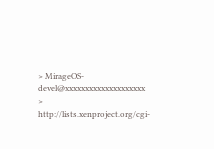> MirageOS-devel@xxxxxxxxxxxxxxxxxxxx
> http://lists.xenproject.org/cgi-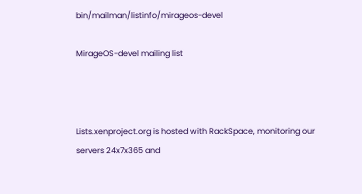bin/mailman/listinfo/mirageos-devel

MirageOS-devel mailing list



Lists.xenproject.org is hosted with RackSpace, monitoring our
servers 24x7x365 and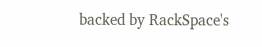backed by RackSpace's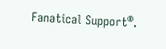Fanatical Support®.